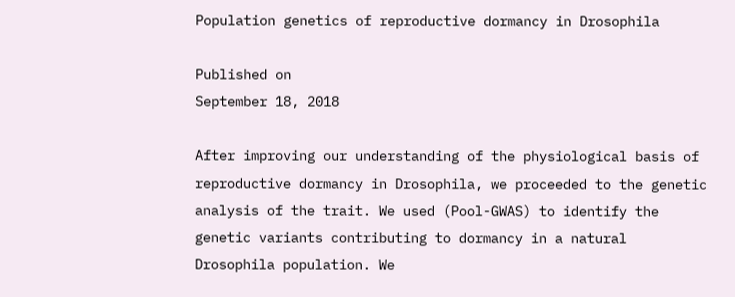Population genetics of reproductive dormancy in Drosophila

Published on
September 18, 2018

After improving our understanding of the physiological basis of reproductive dormancy in Drosophila, we proceeded to the genetic analysis of the trait. We used (Pool-GWAS) to identify the genetic variants contributing to dormancy in a natural Drosophila population. We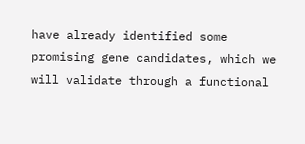have already identified some promising gene candidates, which we will validate through a functional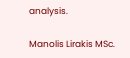analysis.

Manolis Lirakis MSc.